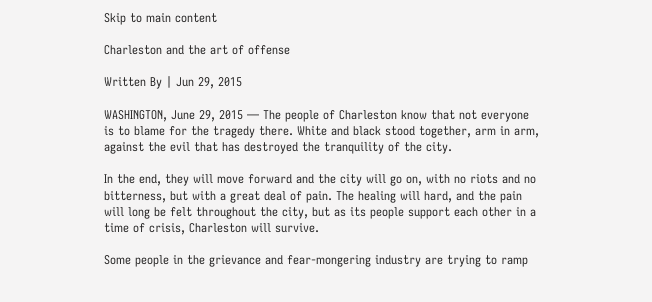Skip to main content

Charleston and the art of offense

Written By | Jun 29, 2015

WASHINGTON, June 29, 2015 — The people of Charleston know that not everyone is to blame for the tragedy there. White and black stood together, arm in arm, against the evil that has destroyed the tranquility of the city.

In the end, they will move forward and the city will go on, with no riots and no bitterness, but with a great deal of pain. The healing will hard, and the pain will long be felt throughout the city, but as its people support each other in a time of crisis, Charleston will survive.

Some people in the grievance and fear-mongering industry are trying to ramp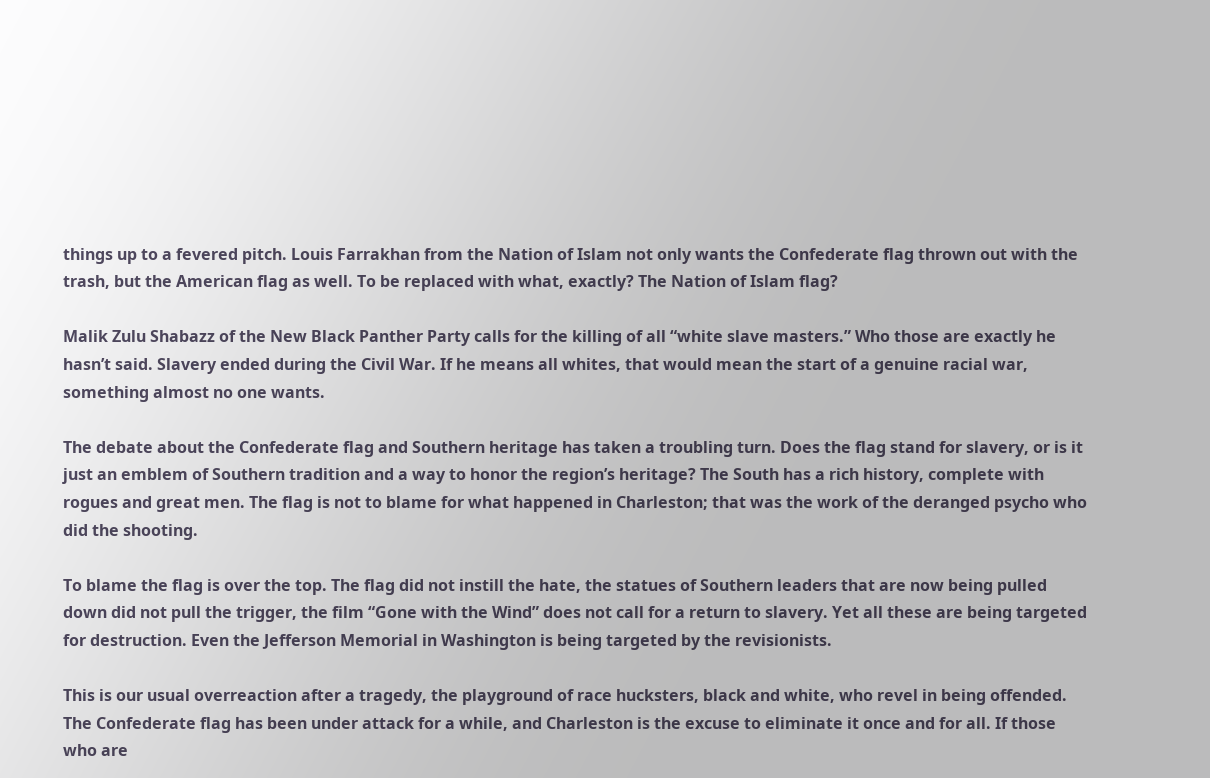things up to a fevered pitch. Louis Farrakhan from the Nation of Islam not only wants the Confederate flag thrown out with the trash, but the American flag as well. To be replaced with what, exactly? The Nation of Islam flag?

Malik Zulu Shabazz of the New Black Panther Party calls for the killing of all “white slave masters.” Who those are exactly he hasn’t said. Slavery ended during the Civil War. If he means all whites, that would mean the start of a genuine racial war, something almost no one wants.

The debate about the Confederate flag and Southern heritage has taken a troubling turn. Does the flag stand for slavery, or is it just an emblem of Southern tradition and a way to honor the region’s heritage? The South has a rich history, complete with rogues and great men. The flag is not to blame for what happened in Charleston; that was the work of the deranged psycho who did the shooting.

To blame the flag is over the top. The flag did not instill the hate, the statues of Southern leaders that are now being pulled down did not pull the trigger, the film “Gone with the Wind” does not call for a return to slavery. Yet all these are being targeted for destruction. Even the Jefferson Memorial in Washington is being targeted by the revisionists.

This is our usual overreaction after a tragedy, the playground of race hucksters, black and white, who revel in being offended. The Confederate flag has been under attack for a while, and Charleston is the excuse to eliminate it once and for all. If those who are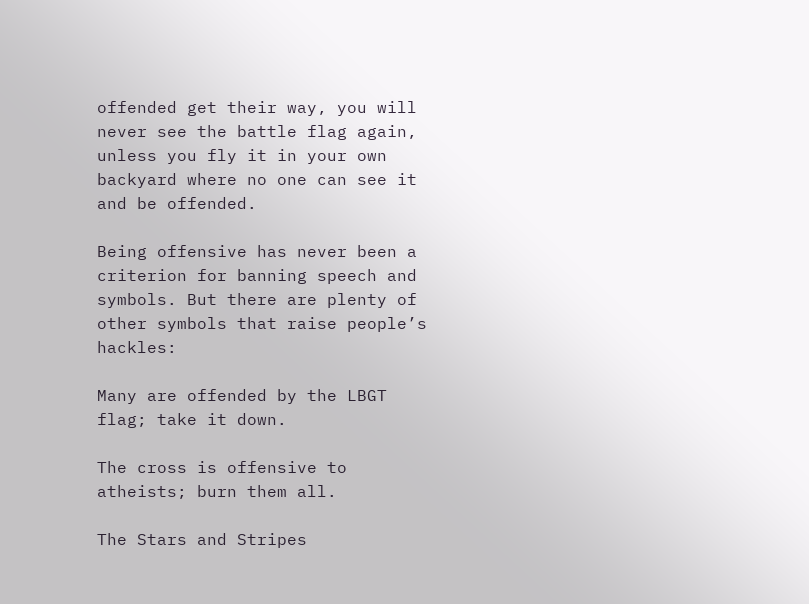offended get their way, you will never see the battle flag again, unless you fly it in your own backyard where no one can see it and be offended.

Being offensive has never been a criterion for banning speech and symbols. But there are plenty of other symbols that raise people’s hackles:

Many are offended by the LBGT flag; take it down.

The cross is offensive to atheists; burn them all.

The Stars and Stripes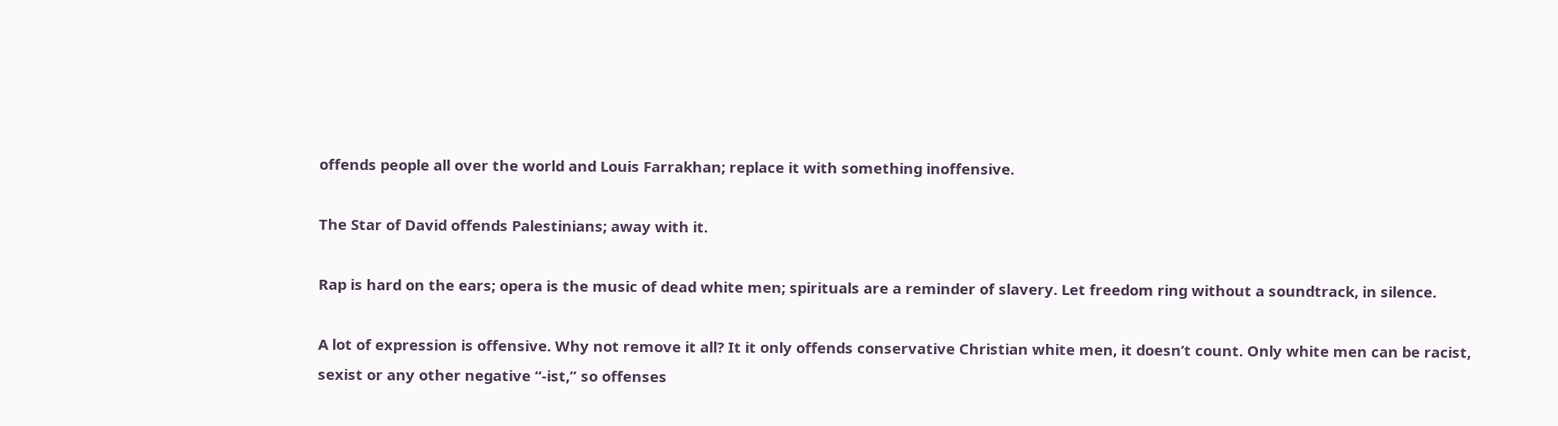offends people all over the world and Louis Farrakhan; replace it with something inoffensive.

The Star of David offends Palestinians; away with it.

Rap is hard on the ears; opera is the music of dead white men; spirituals are a reminder of slavery. Let freedom ring without a soundtrack, in silence.

A lot of expression is offensive. Why not remove it all? It it only offends conservative Christian white men, it doesn’t count. Only white men can be racist, sexist or any other negative “-ist,” so offenses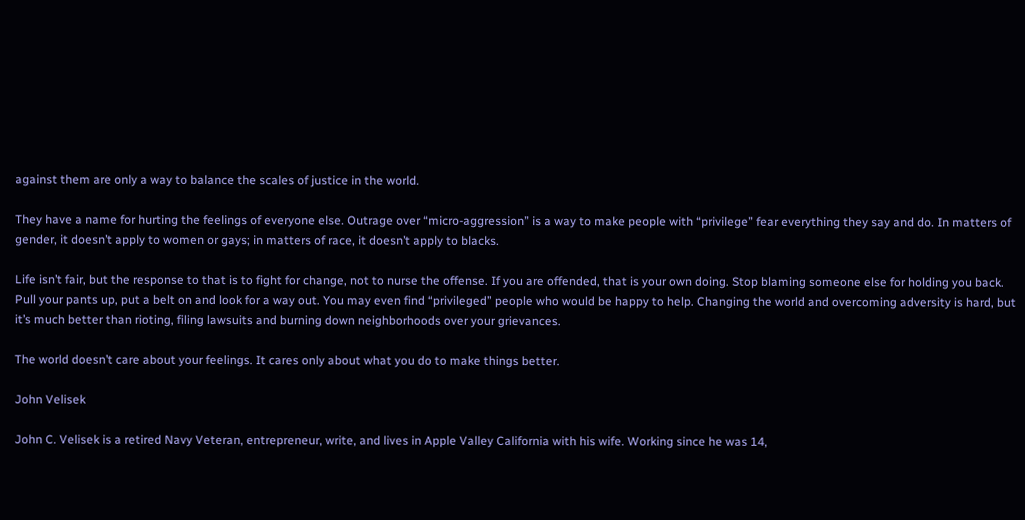against them are only a way to balance the scales of justice in the world.

They have a name for hurting the feelings of everyone else. Outrage over “micro-aggression” is a way to make people with “privilege” fear everything they say and do. In matters of gender, it doesn’t apply to women or gays; in matters of race, it doesn’t apply to blacks.

Life isn’t fair, but the response to that is to fight for change, not to nurse the offense. If you are offended, that is your own doing. Stop blaming someone else for holding you back. Pull your pants up, put a belt on and look for a way out. You may even find “privileged” people who would be happy to help. Changing the world and overcoming adversity is hard, but it’s much better than rioting, filing lawsuits and burning down neighborhoods over your grievances.

The world doesn’t care about your feelings. It cares only about what you do to make things better.

John Velisek

John C. Velisek is a retired Navy Veteran, entrepreneur, write, and lives in Apple Valley California with his wife. Working since he was 14,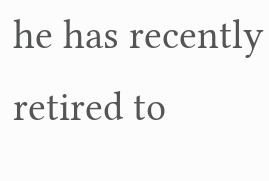he has recently retired to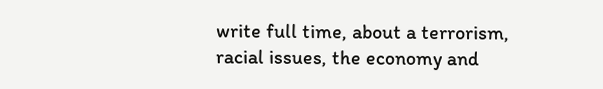write full time, about a terrorism, racial issues, the economy and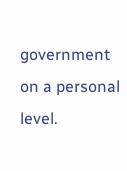government on a personal level.